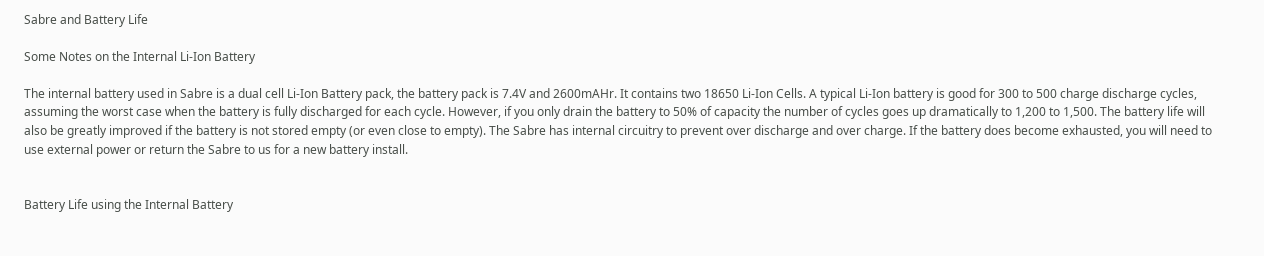Sabre and Battery Life

Some Notes on the Internal Li-Ion Battery

The internal battery used in Sabre is a dual cell Li-Ion Battery pack, the battery pack is 7.4V and 2600mAHr. It contains two 18650 Li-Ion Cells. A typical Li-Ion battery is good for 300 to 500 charge discharge cycles, assuming the worst case when the battery is fully discharged for each cycle. However, if you only drain the battery to 50% of capacity the number of cycles goes up dramatically to 1,200 to 1,500. The battery life will also be greatly improved if the battery is not stored empty (or even close to empty). The Sabre has internal circuitry to prevent over discharge and over charge. If the battery does become exhausted, you will need to use external power or return the Sabre to us for a new battery install.


Battery Life using the Internal Battery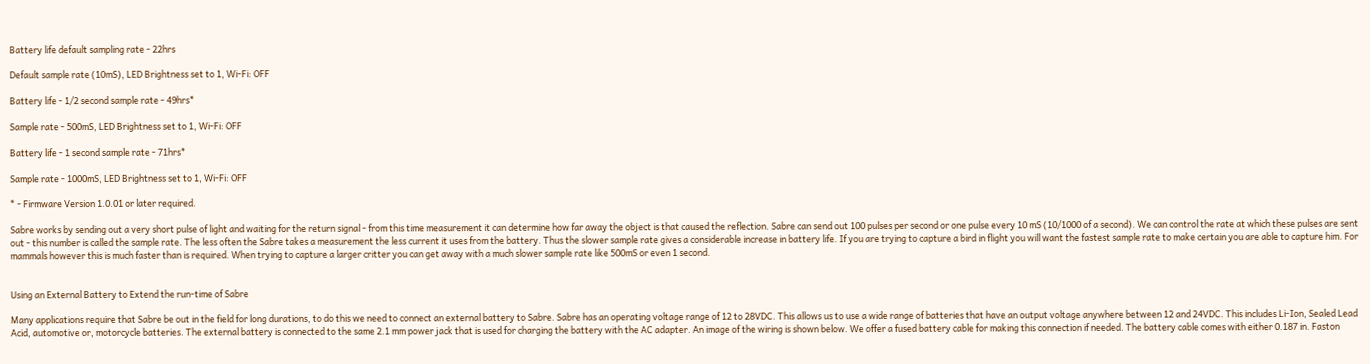Battery life default sampling rate - 22hrs

Default sample rate (10mS), LED Brightness set to 1, Wi-Fi: OFF

Battery life - 1/2 second sample rate - 49hrs*

Sample rate - 500mS, LED Brightness set to 1, Wi-Fi: OFF

Battery life - 1 second sample rate - 71hrs*

Sample rate - 1000mS, LED Brightness set to 1, Wi-Fi: OFF

* - Firmware Version 1.0.01 or later required.

Sabre works by sending out a very short pulse of light and waiting for the return signal - from this time measurement it can determine how far away the object is that caused the reflection. Sabre can send out 100 pulses per second or one pulse every 10 mS (10/1000 of a second). We can control the rate at which these pulses are sent out - this number is called the sample rate. The less often the Sabre takes a measurement the less current it uses from the battery. Thus the slower sample rate gives a considerable increase in battery life. If you are trying to capture a bird in flight you will want the fastest sample rate to make certain you are able to capture him. For mammals however this is much faster than is required. When trying to capture a larger critter you can get away with a much slower sample rate like 500mS or even 1 second.


Using an External Battery to Extend the run-time of Sabre

Many applications require that Sabre be out in the field for long durations, to do this we need to connect an external battery to Sabre. Sabre has an operating voltage range of 12 to 28VDC. This allows us to use a wide range of batteries that have an output voltage anywhere between 12 and 24VDC. This includes Li-Ion, Sealed Lead Acid, automotive or, motorcycle batteries. The external battery is connected to the same 2.1 mm power jack that is used for charging the battery with the AC adapter. An image of the wiring is shown below. We offer a fused battery cable for making this connection if needed. The battery cable comes with either 0.187 in. Faston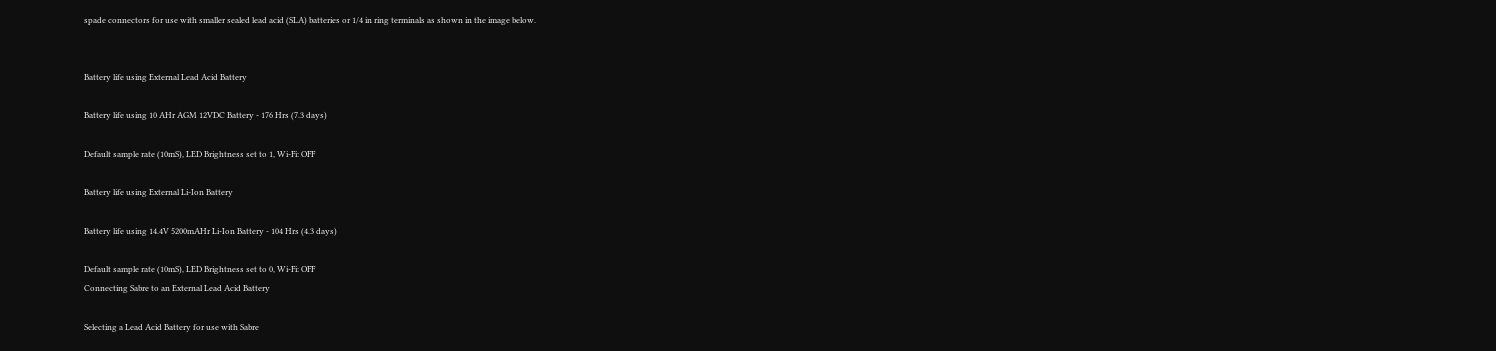spade connectors for use with smaller sealed lead acid (SLA) batteries or 1/4 in ring terminals as shown in the image below.


Battery life using External Lead Acid Battery

Battery life using 10 AHr AGM 12VDC Battery - 176 Hrs (7.3 days)

Default sample rate (10mS), LED Brightness set to 1, Wi-Fi: OFF

Battery life using External Li-Ion Battery

Battery life using 14.4V 5200mAHr Li-Ion Battery - 104 Hrs (4.3 days)

Default sample rate (10mS), LED Brightness set to 0, Wi-Fi: OFF
Connecting Sabre to an External Lead Acid Battery

Selecting a Lead Acid Battery for use with Sabre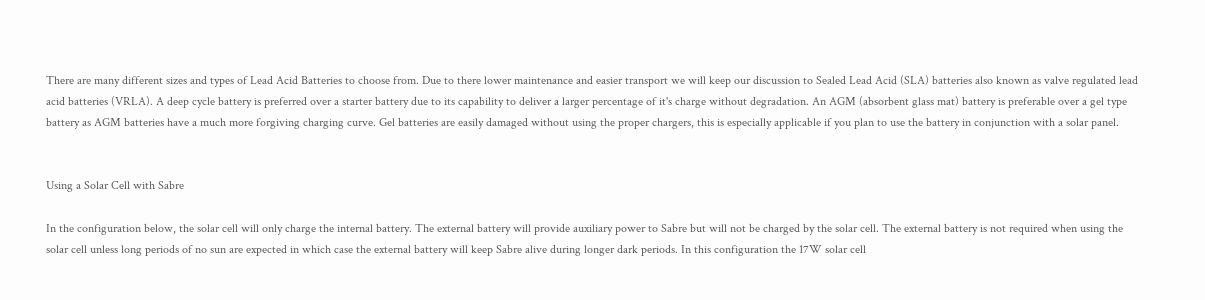There are many different sizes and types of Lead Acid Batteries to choose from. Due to there lower maintenance and easier transport we will keep our discussion to Sealed Lead Acid (SLA) batteries also known as valve regulated lead acid batteries (VRLA). A deep cycle battery is preferred over a starter battery due to its capability to deliver a larger percentage of it's charge without degradation. An AGM (absorbent glass mat) battery is preferable over a gel type battery as AGM batteries have a much more forgiving charging curve. Gel batteries are easily damaged without using the proper chargers, this is especially applicable if you plan to use the battery in conjunction with a solar panel.


Using a Solar Cell with Sabre

In the configuration below, the solar cell will only charge the internal battery. The external battery will provide auxiliary power to Sabre but will not be charged by the solar cell. The external battery is not required when using the solar cell unless long periods of no sun are expected in which case the external battery will keep Sabre alive during longer dark periods. In this configuration the 17W solar cell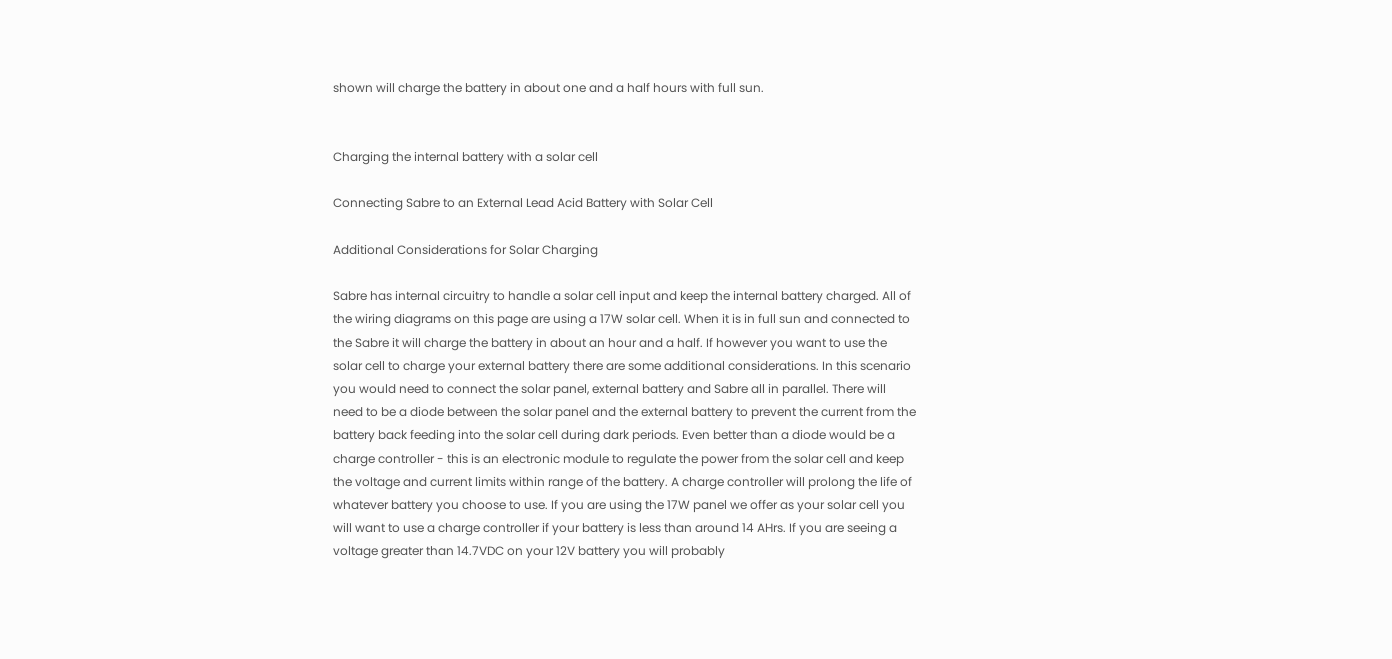shown will charge the battery in about one and a half hours with full sun.


Charging the internal battery with a solar cell

Connecting Sabre to an External Lead Acid Battery with Solar Cell

Additional Considerations for Solar Charging

Sabre has internal circuitry to handle a solar cell input and keep the internal battery charged. All of the wiring diagrams on this page are using a 17W solar cell. When it is in full sun and connected to the Sabre it will charge the battery in about an hour and a half. If however you want to use the solar cell to charge your external battery there are some additional considerations. In this scenario you would need to connect the solar panel, external battery and Sabre all in parallel. There will need to be a diode between the solar panel and the external battery to prevent the current from the battery back feeding into the solar cell during dark periods. Even better than a diode would be a charge controller - this is an electronic module to regulate the power from the solar cell and keep the voltage and current limits within range of the battery. A charge controller will prolong the life of whatever battery you choose to use. If you are using the 17W panel we offer as your solar cell you will want to use a charge controller if your battery is less than around 14 AHrs. If you are seeing a voltage greater than 14.7VDC on your 12V battery you will probably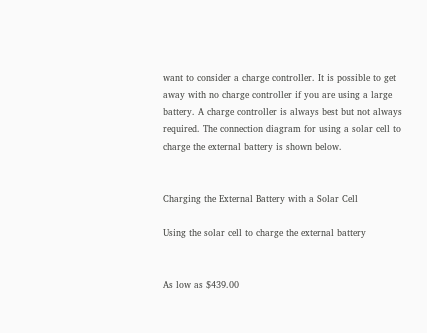want to consider a charge controller. It is possible to get away with no charge controller if you are using a large battery. A charge controller is always best but not always required. The connection diagram for using a solar cell to charge the external battery is shown below.


Charging the External Battery with a Solar Cell

Using the solar cell to charge the external battery


As low as $439.00